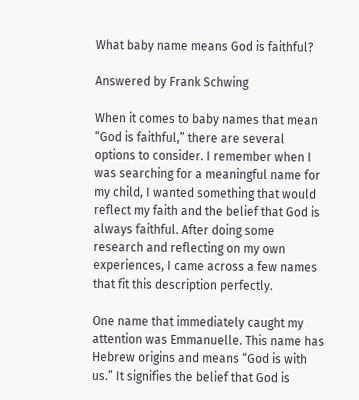What baby name means God is faithful?

Answered by Frank Schwing

When it comes to baby names that mean “God is faithful,” there are several options to consider. I remember when I was searching for a meaningful name for my child, I wanted something that would reflect my faith and the belief that God is always faithful. After doing some research and reflecting on my own experiences, I came across a few names that fit this description perfectly.

One name that immediately caught my attention was Emmanuelle. This name has Hebrew origins and means “God is with us.” It signifies the belief that God is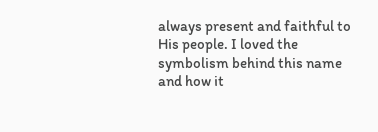always present and faithful to His people. I loved the symbolism behind this name and how it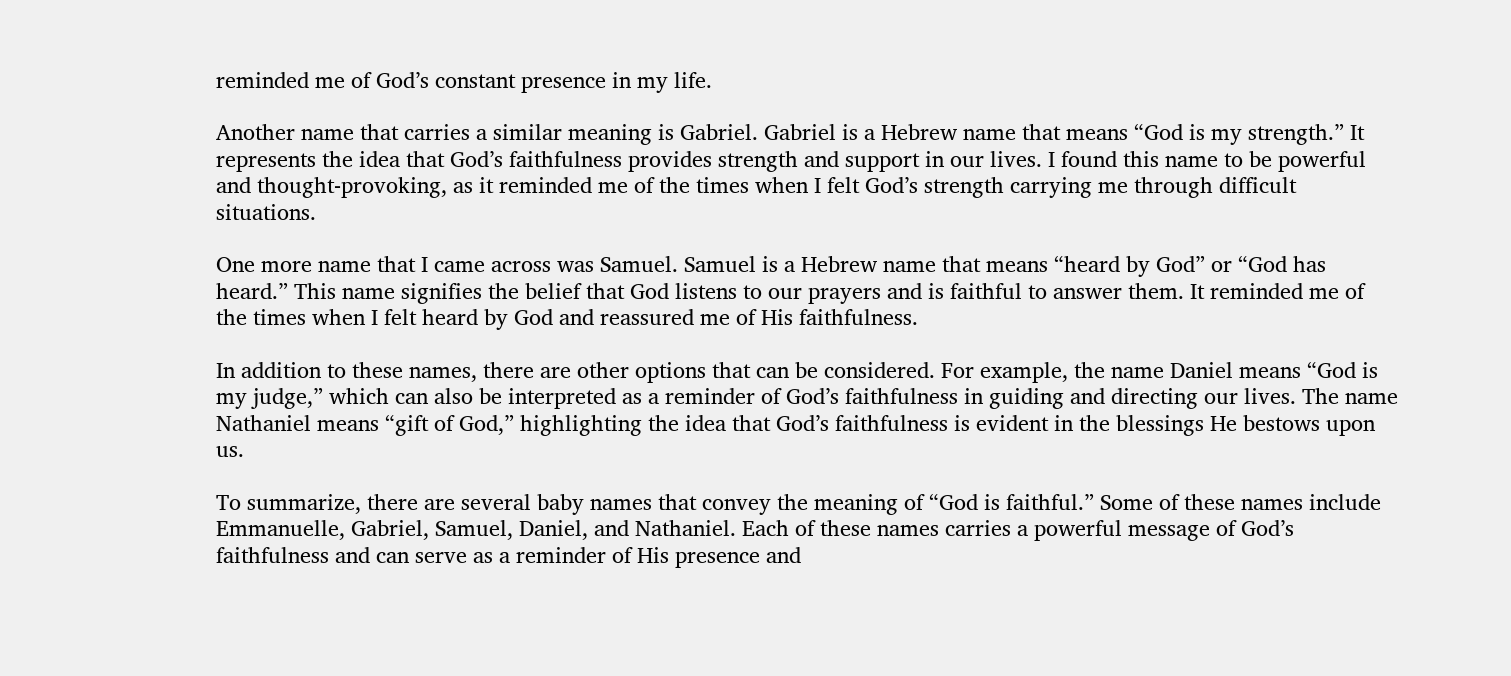reminded me of God’s constant presence in my life.

Another name that carries a similar meaning is Gabriel. Gabriel is a Hebrew name that means “God is my strength.” It represents the idea that God’s faithfulness provides strength and support in our lives. I found this name to be powerful and thought-provoking, as it reminded me of the times when I felt God’s strength carrying me through difficult situations.

One more name that I came across was Samuel. Samuel is a Hebrew name that means “heard by God” or “God has heard.” This name signifies the belief that God listens to our prayers and is faithful to answer them. It reminded me of the times when I felt heard by God and reassured me of His faithfulness.

In addition to these names, there are other options that can be considered. For example, the name Daniel means “God is my judge,” which can also be interpreted as a reminder of God’s faithfulness in guiding and directing our lives. The name Nathaniel means “gift of God,” highlighting the idea that God’s faithfulness is evident in the blessings He bestows upon us.

To summarize, there are several baby names that convey the meaning of “God is faithful.” Some of these names include Emmanuelle, Gabriel, Samuel, Daniel, and Nathaniel. Each of these names carries a powerful message of God’s faithfulness and can serve as a reminder of His presence and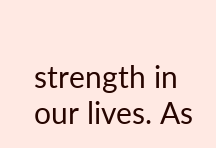strength in our lives. As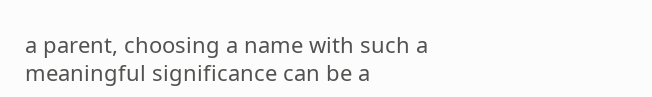a parent, choosing a name with such a meaningful significance can be a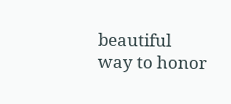beautiful way to honor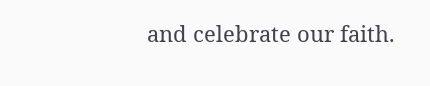and celebrate our faith.